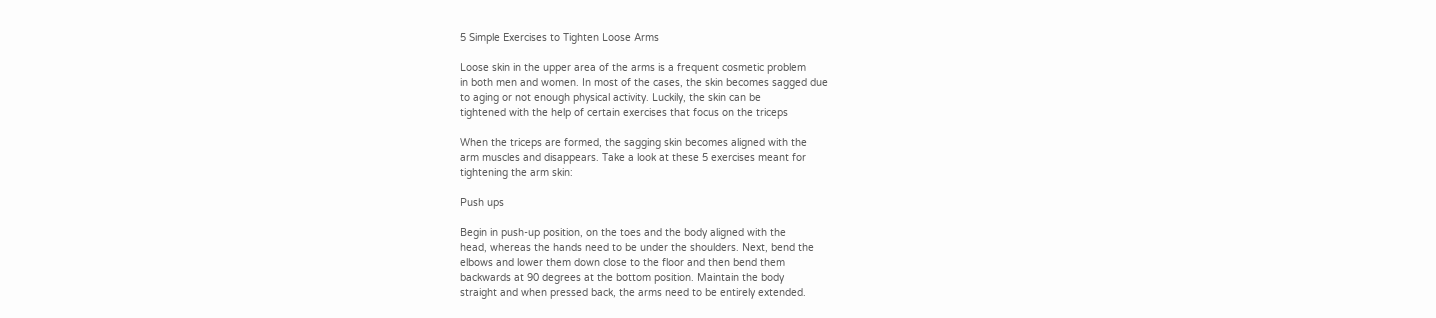5 Simple Exercises to Tighten Loose Arms

Loose skin in the upper area of the arms is a frequent cosmetic problem
in both men and women. In most of the cases, the skin becomes sagged due
to aging or not enough physical activity. Luckily, the skin can be
tightened with the help of certain exercises that focus on the triceps

When the triceps are formed, the sagging skin becomes aligned with the
arm muscles and disappears. Take a look at these 5 exercises meant for
tightening the arm skin:

Push ups

Begin in push-up position, on the toes and the body aligned with the
head, whereas the hands need to be under the shoulders. Next, bend the
elbows and lower them down close to the floor and then bend them
backwards at 90 degrees at the bottom position. Maintain the body
straight and when pressed back, the arms need to be entirely extended.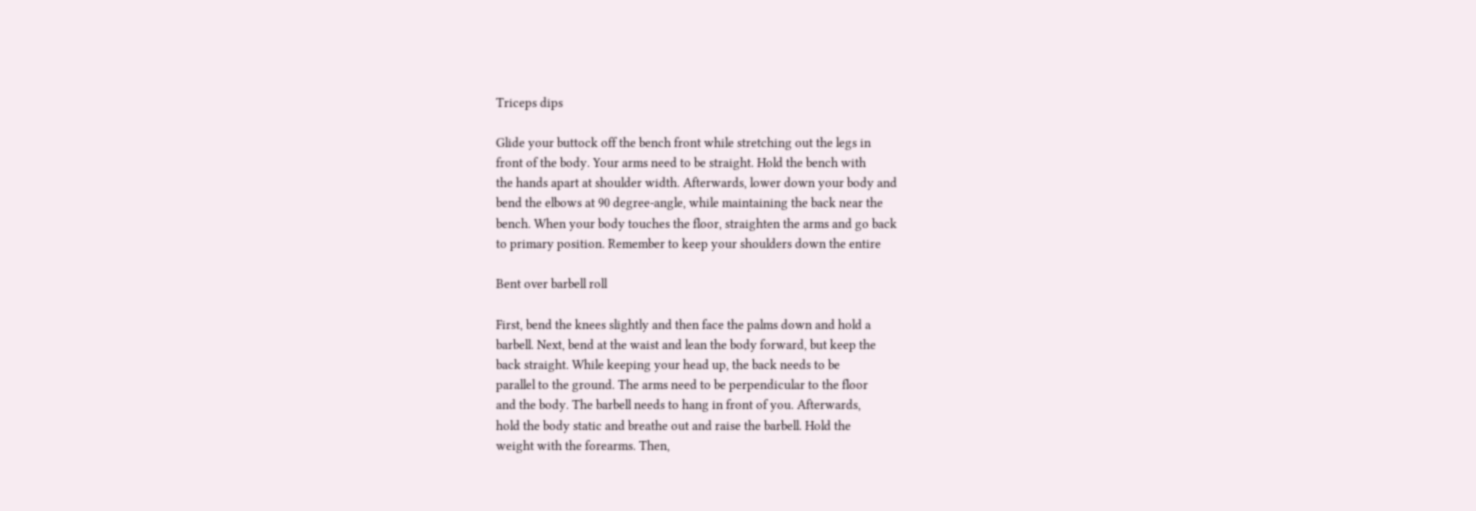Triceps dips

Glide your buttock off the bench front while stretching out the legs in
front of the body. Your arms need to be straight. Hold the bench with
the hands apart at shoulder width. Afterwards, lower down your body and
bend the elbows at 90 degree-angle, while maintaining the back near the
bench. When your body touches the floor, straighten the arms and go back
to primary position. Remember to keep your shoulders down the entire

Bent over barbell roll

First, bend the knees slightly and then face the palms down and hold a
barbell. Next, bend at the waist and lean the body forward, but keep the
back straight. While keeping your head up, the back needs to be
parallel to the ground. The arms need to be perpendicular to the floor
and the body. The barbell needs to hang in front of you. Afterwards,
hold the body static and breathe out and raise the barbell. Hold the
weight with the forearms. Then,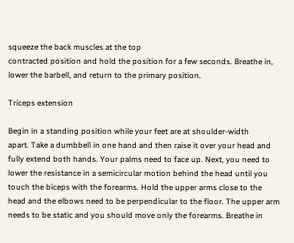squeeze the back muscles at the top
contracted position and hold the position for a few seconds. Breathe in,
lower the barbell, and return to the primary position.

Triceps extension

Begin in a standing position while your feet are at shoulder-width
apart. Take a dumbbell in one hand and then raise it over your head and
fully extend both hands. Your palms need to face up. Next, you need to
lower the resistance in a semicircular motion behind the head until you
touch the biceps with the forearms. Hold the upper arms close to the
head and the elbows need to be perpendicular to the floor. The upper arm
needs to be static and you should move only the forearms. Breathe in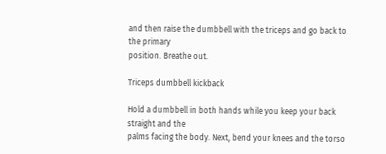and then raise the dumbbell with the triceps and go back to the primary
position. Breathe out.

Triceps dumbbell kickback

Hold a dumbbell in both hands while you keep your back straight and the
palms facing the body. Next, bend your knees and the torso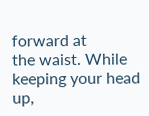forward at
the waist. While keeping your head up,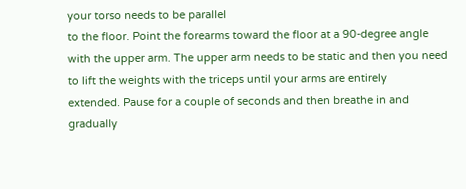your torso needs to be parallel
to the floor. Point the forearms toward the floor at a 90-degree angle
with the upper arm. The upper arm needs to be static and then you need
to lift the weights with the triceps until your arms are entirely
extended. Pause for a couple of seconds and then breathe in and
gradually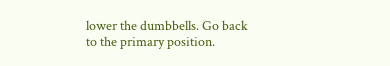lower the dumbbells. Go back to the primary position.